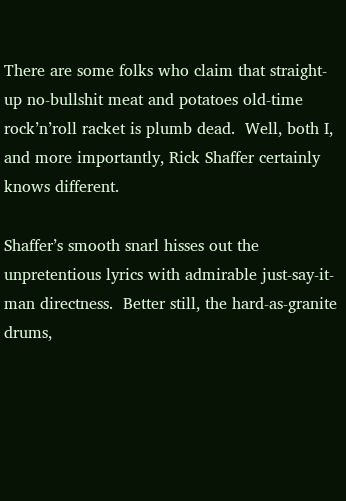There are some folks who claim that straight-up no-bullshit meat and potatoes old-time rock’n’roll racket is plumb dead.  Well, both I, and more importantly, Rick Shaffer certainly knows different.

Shaffer’s smooth snarl hisses out the unpretentious lyrics with admirable just-say-it-man directness.  Better still, the hard-as-granite drums,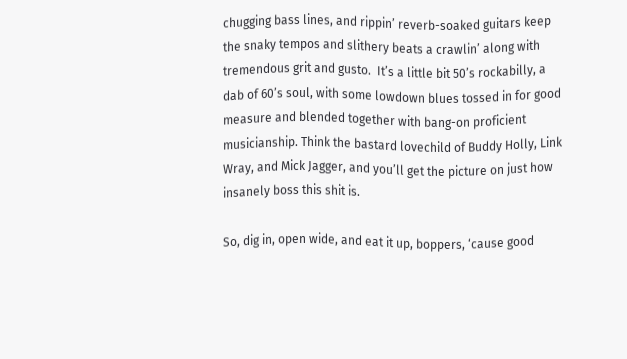chugging bass lines, and rippin’ reverb-soaked guitars keep the snaky tempos and slithery beats a crawlin’ along with tremendous grit and gusto.  It’s a little bit 50’s rockabilly, a dab of 60’s soul, with some lowdown blues tossed in for good measure and blended together with bang-on proficient musicianship. Think the bastard lovechild of Buddy Holly, Link Wray, and Mick Jagger, and you’ll get the picture on just how insanely boss this shit is.

So, dig in, open wide, and eat it up, boppers, ‘cause good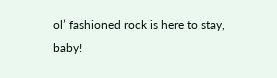ol’ fashioned rock is here to stay, baby!